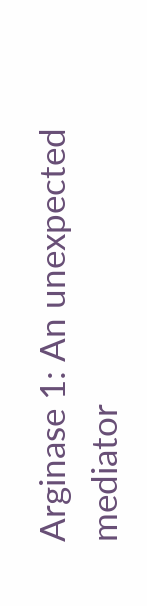Arginase 1: An unexpected mediator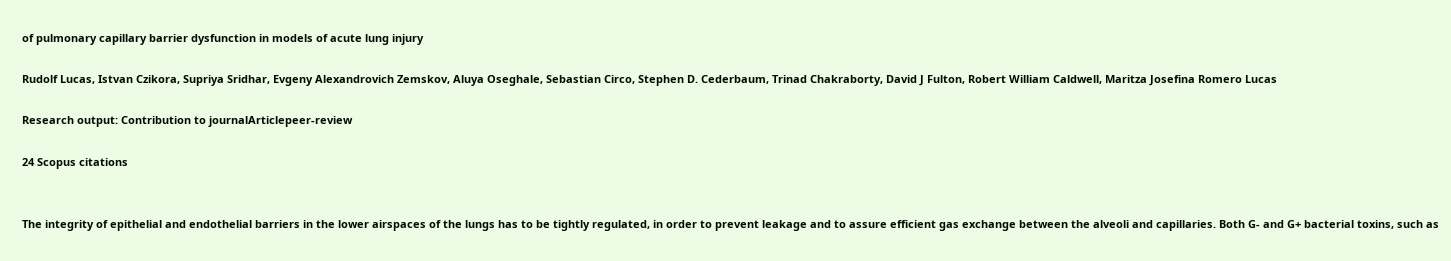of pulmonary capillary barrier dysfunction in models of acute lung injury

Rudolf Lucas, Istvan Czikora, Supriya Sridhar, Evgeny Alexandrovich Zemskov, Aluya Oseghale, Sebastian Circo, Stephen D. Cederbaum, Trinad Chakraborty, David J Fulton, Robert William Caldwell, Maritza Josefina Romero Lucas

Research output: Contribution to journalArticlepeer-review

24 Scopus citations


The integrity of epithelial and endothelial barriers in the lower airspaces of the lungs has to be tightly regulated, in order to prevent leakage and to assure efficient gas exchange between the alveoli and capillaries. Both G- and G+ bacterial toxins, such as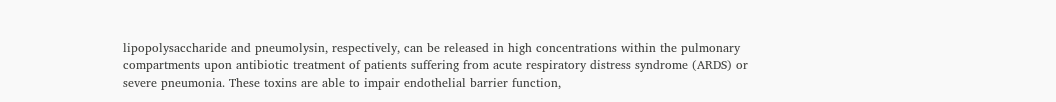lipopolysaccharide and pneumolysin, respectively, can be released in high concentrations within the pulmonary compartments upon antibiotic treatment of patients suffering from acute respiratory distress syndrome (ARDS) or severe pneumonia. These toxins are able to impair endothelial barrier function,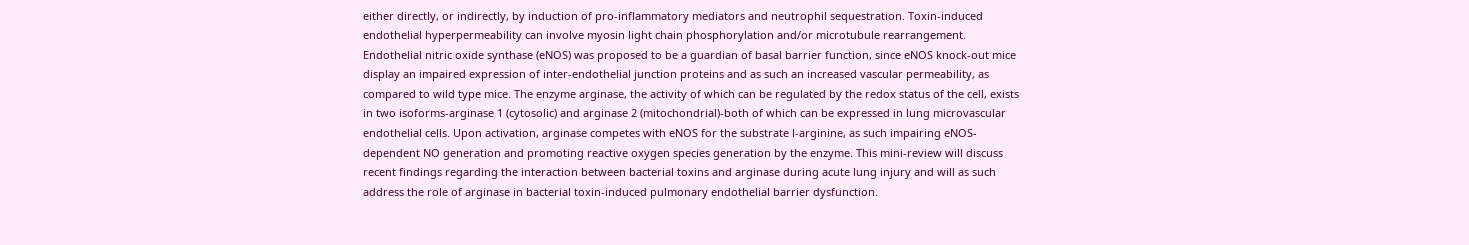either directly, or indirectly, by induction of pro-inflammatory mediators and neutrophil sequestration. Toxin-induced endothelial hyperpermeability can involve myosin light chain phosphorylation and/or microtubule rearrangement. Endothelial nitric oxide synthase (eNOS) was proposed to be a guardian of basal barrier function, since eNOS knock-out mice display an impaired expression of inter-endothelial junction proteins and as such an increased vascular permeability, as compared to wild type mice. The enzyme arginase, the activity of which can be regulated by the redox status of the cell, exists in two isoforms-arginase 1 (cytosolic) and arginase 2 (mitochondrial)-both of which can be expressed in lung microvascular endothelial cells. Upon activation, arginase competes with eNOS for the substrate l-arginine, as such impairing eNOS-dependent NO generation and promoting reactive oxygen species generation by the enzyme. This mini-review will discuss recent findings regarding the interaction between bacterial toxins and arginase during acute lung injury and will as such address the role of arginase in bacterial toxin-induced pulmonary endothelial barrier dysfunction.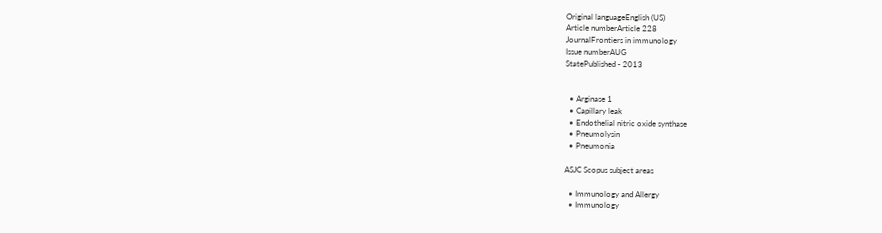Original languageEnglish (US)
Article numberArticle 228
JournalFrontiers in immunology
Issue numberAUG
StatePublished - 2013


  • Arginase 1
  • Capillary leak
  • Endothelial nitric oxide synthase
  • Pneumolysin
  • Pneumonia

ASJC Scopus subject areas

  • Immunology and Allergy
  • Immunology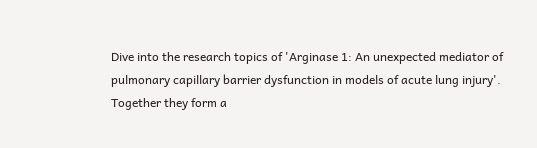Dive into the research topics of 'Arginase 1: An unexpected mediator of pulmonary capillary barrier dysfunction in models of acute lung injury'. Together they form a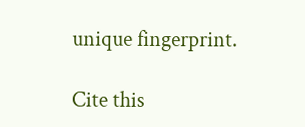unique fingerprint.

Cite this